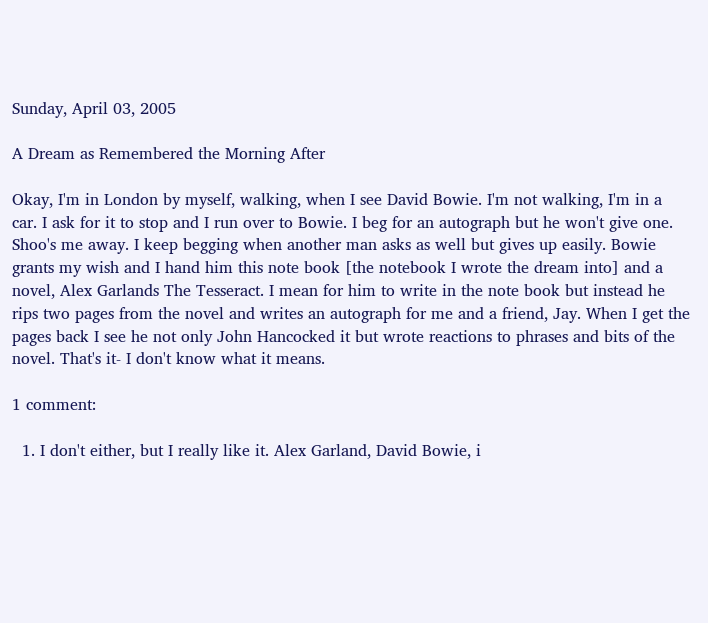Sunday, April 03, 2005

A Dream as Remembered the Morning After

Okay, I'm in London by myself, walking, when I see David Bowie. I'm not walking, I'm in a car. I ask for it to stop and I run over to Bowie. I beg for an autograph but he won't give one. Shoo's me away. I keep begging when another man asks as well but gives up easily. Bowie grants my wish and I hand him this note book [the notebook I wrote the dream into] and a novel, Alex Garlands The Tesseract. I mean for him to write in the note book but instead he rips two pages from the novel and writes an autograph for me and a friend, Jay. When I get the pages back I see he not only John Hancocked it but wrote reactions to phrases and bits of the novel. That's it- I don't know what it means.

1 comment:

  1. I don't either, but I really like it. Alex Garland, David Bowie, i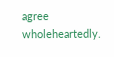agree wholeheartedly.